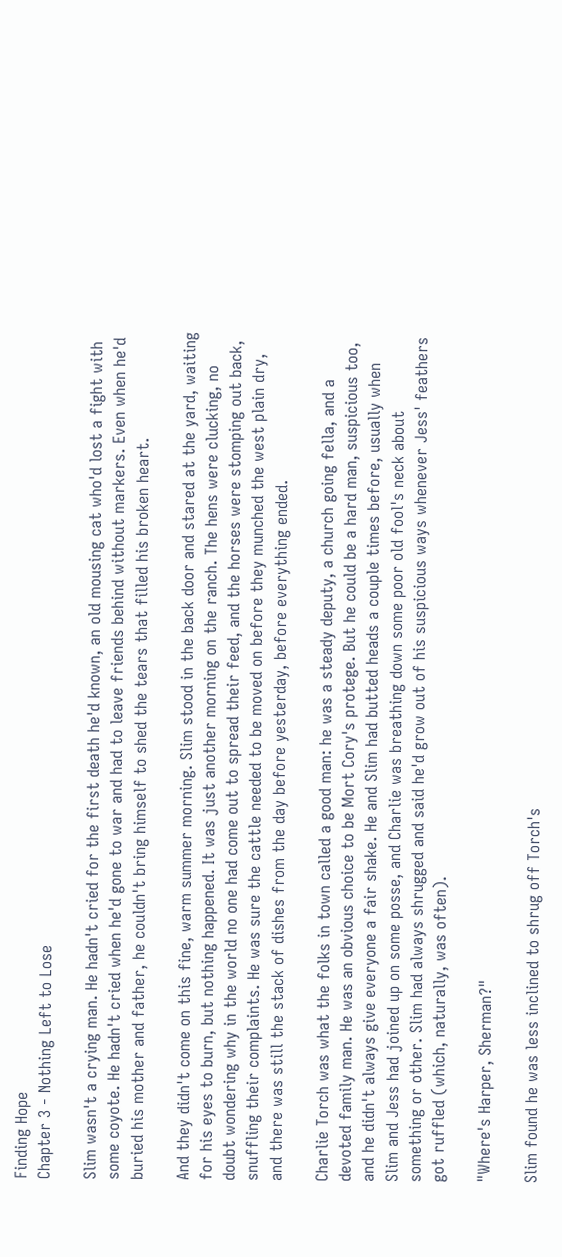Finding Hope
Chapter 3 - Nothing Left to Lose

Slim wasn't a crying man. He hadn't cried for the first death he'd known, an old mousing cat who'd lost a fight with some coyote. He hadn't cried when he'd gone to war and had to leave friends behind without markers. Even when he'd buried his mother and father, he couldn't bring himself to shed the tears that filled his broken heart.

And they didn't come on this fine, warm summer morning. Slim stood in the back door and stared at the yard, waiting for his eyes to burn, but nothing happened. It was just another morning on the ranch. The hens were clucking, no doubt wondering why in the world no one had come out to spread their feed, and the horses were stomping out back, snuffling their complaints. He was sure the cattle needed to be moved on before they munched the west plain dry, and there was still the stack of dishes from the day before yesterday, before everything ended.

Charlie Torch was what the folks in town called a good man: he was a steady deputy, a church going fella, and a devoted family man. He was an obvious choice to be Mort Cory's protege. But he could be a hard man, suspicious too, and he didn't always give everyone a fair shake. He and Slim had butted heads a couple times before, usually when Slim and Jess had joined up on some posse, and Charlie was breathing down some poor old fool's neck about something or other. Slim had always shrugged and said he'd grow out of his suspicious ways whenever Jess' feathers got ruffled (which, naturally, was often).

"Where's Harper, Sherman?"

Slim found he was less inclined to shrug off Torch's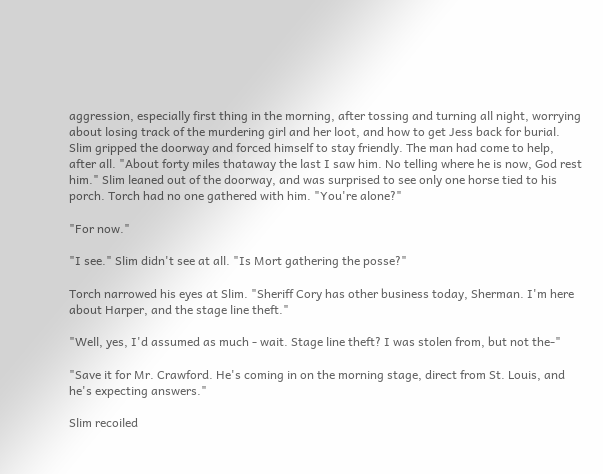aggression, especially first thing in the morning, after tossing and turning all night, worrying about losing track of the murdering girl and her loot, and how to get Jess back for burial. Slim gripped the doorway and forced himself to stay friendly. The man had come to help, after all. "About forty miles thataway the last I saw him. No telling where he is now, God rest him." Slim leaned out of the doorway, and was surprised to see only one horse tied to his porch. Torch had no one gathered with him. "You're alone?"

"For now."

"I see." Slim didn't see at all. "Is Mort gathering the posse?"

Torch narrowed his eyes at Slim. "Sheriff Cory has other business today, Sherman. I'm here about Harper, and the stage line theft."

"Well, yes, I'd assumed as much - wait. Stage line theft? I was stolen from, but not the-"

"Save it for Mr. Crawford. He's coming in on the morning stage, direct from St. Louis, and he's expecting answers."

Slim recoiled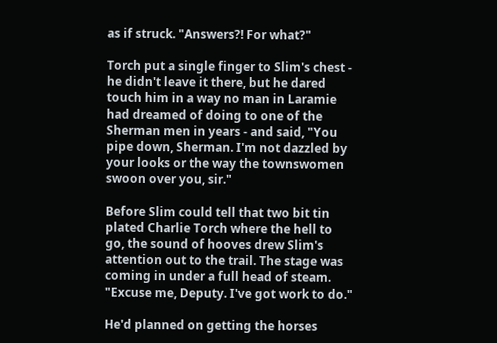as if struck. "Answers?! For what?"

Torch put a single finger to Slim's chest - he didn't leave it there, but he dared touch him in a way no man in Laramie had dreamed of doing to one of the Sherman men in years - and said, "You pipe down, Sherman. I'm not dazzled by your looks or the way the townswomen swoon over you, sir."

Before Slim could tell that two bit tin plated Charlie Torch where the hell to go, the sound of hooves drew Slim's attention out to the trail. The stage was coming in under a full head of steam. "Excuse me, Deputy. I've got work to do."

He'd planned on getting the horses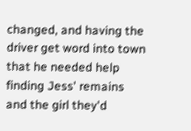changed, and having the driver get word into town that he needed help finding Jess' remains and the girl they'd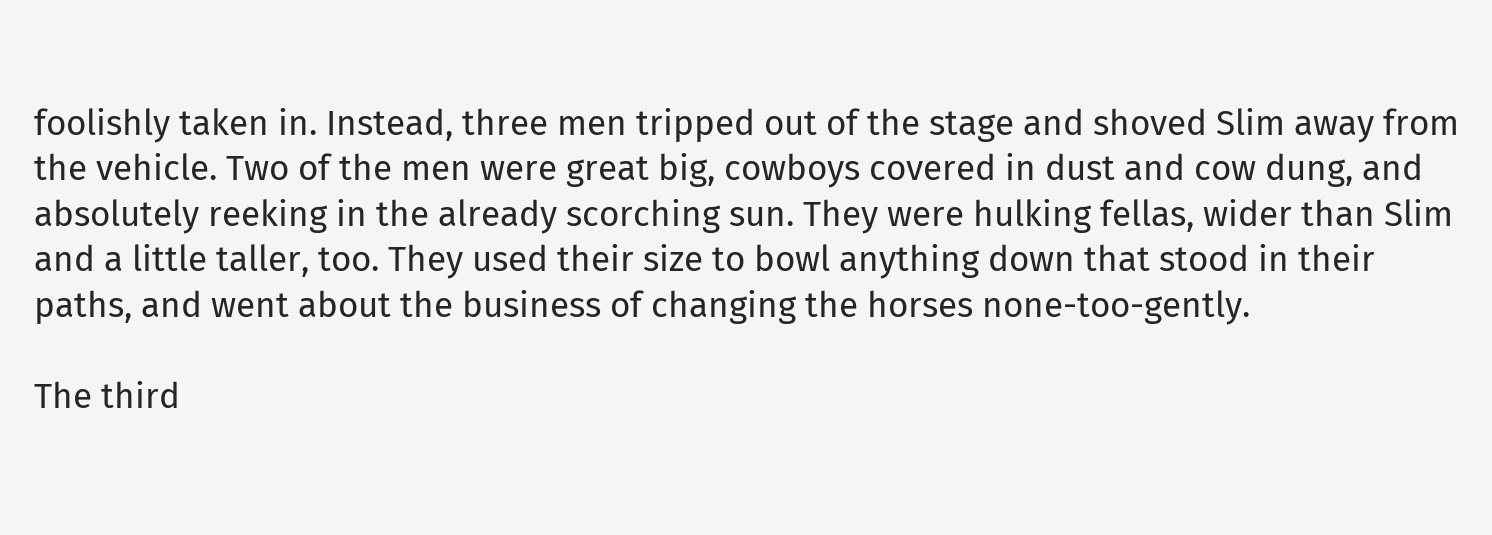foolishly taken in. Instead, three men tripped out of the stage and shoved Slim away from the vehicle. Two of the men were great big, cowboys covered in dust and cow dung, and absolutely reeking in the already scorching sun. They were hulking fellas, wider than Slim and a little taller, too. They used their size to bowl anything down that stood in their paths, and went about the business of changing the horses none-too-gently.

The third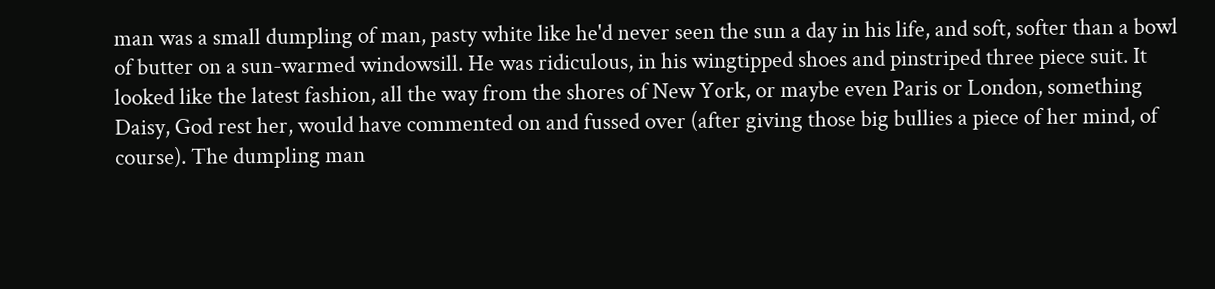man was a small dumpling of man, pasty white like he'd never seen the sun a day in his life, and soft, softer than a bowl of butter on a sun-warmed windowsill. He was ridiculous, in his wingtipped shoes and pinstriped three piece suit. It looked like the latest fashion, all the way from the shores of New York, or maybe even Paris or London, something Daisy, God rest her, would have commented on and fussed over (after giving those big bullies a piece of her mind, of course). The dumpling man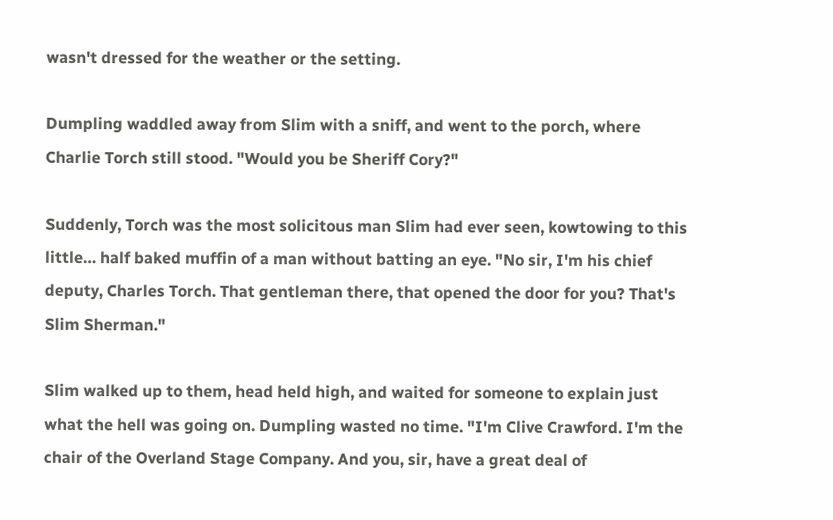wasn't dressed for the weather or the setting.

Dumpling waddled away from Slim with a sniff, and went to the porch, where Charlie Torch still stood. "Would you be Sheriff Cory?"

Suddenly, Torch was the most solicitous man Slim had ever seen, kowtowing to this little… half baked muffin of a man without batting an eye. "No sir, I'm his chief deputy, Charles Torch. That gentleman there, that opened the door for you? That's Slim Sherman."

Slim walked up to them, head held high, and waited for someone to explain just what the hell was going on. Dumpling wasted no time. "I'm Clive Crawford. I'm the chair of the Overland Stage Company. And you, sir, have a great deal of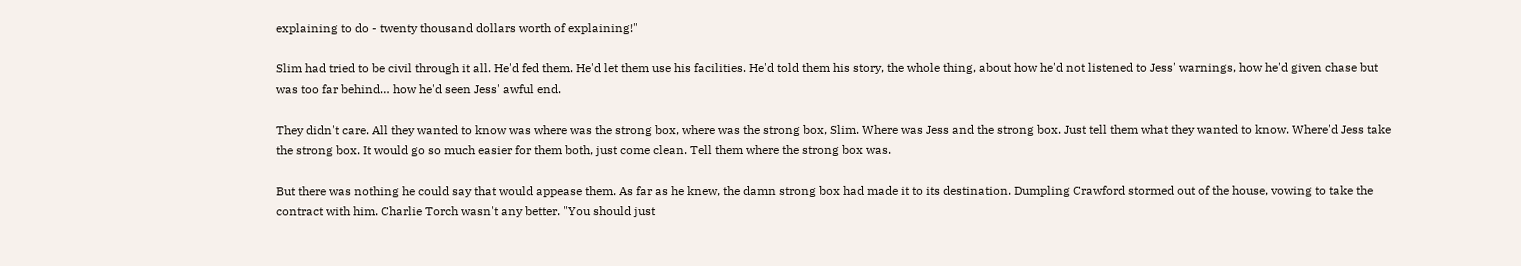explaining to do - twenty thousand dollars worth of explaining!"

Slim had tried to be civil through it all. He'd fed them. He'd let them use his facilities. He'd told them his story, the whole thing, about how he'd not listened to Jess' warnings, how he'd given chase but was too far behind… how he'd seen Jess' awful end.

They didn't care. All they wanted to know was where was the strong box, where was the strong box, Slim. Where was Jess and the strong box. Just tell them what they wanted to know. Where'd Jess take the strong box. It would go so much easier for them both, just come clean. Tell them where the strong box was.

But there was nothing he could say that would appease them. As far as he knew, the damn strong box had made it to its destination. Dumpling Crawford stormed out of the house, vowing to take the contract with him. Charlie Torch wasn't any better. "You should just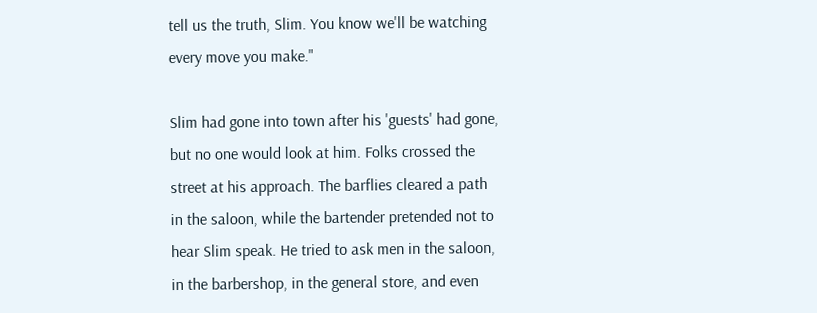tell us the truth, Slim. You know we'll be watching every move you make."

Slim had gone into town after his 'guests' had gone, but no one would look at him. Folks crossed the street at his approach. The barflies cleared a path in the saloon, while the bartender pretended not to hear Slim speak. He tried to ask men in the saloon, in the barbershop, in the general store, and even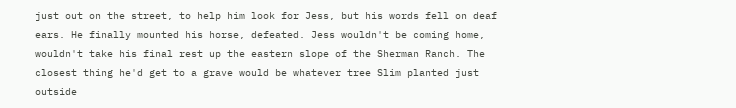just out on the street, to help him look for Jess, but his words fell on deaf ears. He finally mounted his horse, defeated. Jess wouldn't be coming home, wouldn't take his final rest up the eastern slope of the Sherman Ranch. The closest thing he'd get to a grave would be whatever tree Slim planted just outside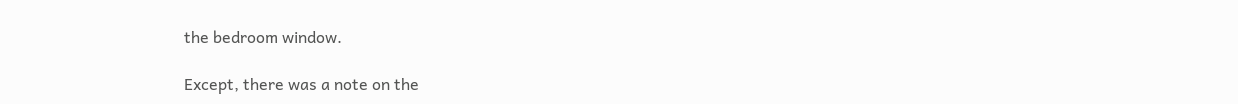the bedroom window.

Except, there was a note on the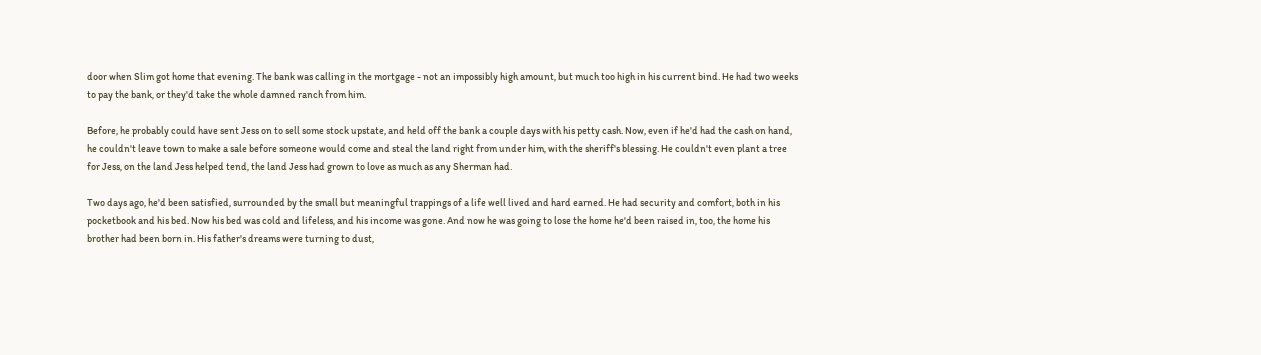door when Slim got home that evening. The bank was calling in the mortgage - not an impossibly high amount, but much too high in his current bind. He had two weeks to pay the bank, or they'd take the whole damned ranch from him.

Before, he probably could have sent Jess on to sell some stock upstate, and held off the bank a couple days with his petty cash. Now, even if he'd had the cash on hand, he couldn't leave town to make a sale before someone would come and steal the land right from under him, with the sheriff's blessing. He couldn't even plant a tree for Jess, on the land Jess helped tend, the land Jess had grown to love as much as any Sherman had.

Two days ago, he'd been satisfied, surrounded by the small but meaningful trappings of a life well lived and hard earned. He had security and comfort, both in his pocketbook and his bed. Now his bed was cold and lifeless, and his income was gone. And now he was going to lose the home he'd been raised in, too, the home his brother had been born in. His father's dreams were turning to dust,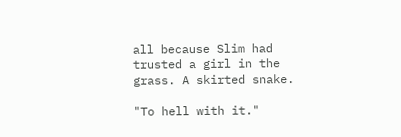all because Slim had trusted a girl in the grass. A skirted snake.

"To hell with it."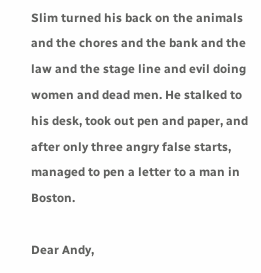Slim turned his back on the animals and the chores and the bank and the law and the stage line and evil doing women and dead men. He stalked to his desk, took out pen and paper, and after only three angry false starts, managed to pen a letter to a man in Boston.

Dear Andy,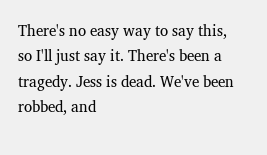There's no easy way to say this, so I'll just say it. There's been a tragedy. Jess is dead. We've been robbed, and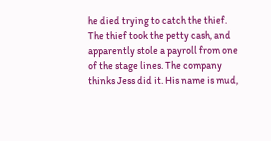he died trying to catch the thief. The thief took the petty cash, and apparently stole a payroll from one of the stage lines. The company thinks Jess did it. His name is mud,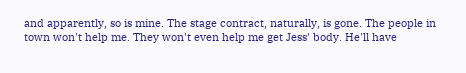and apparently, so is mine. The stage contract, naturally, is gone. The people in town won't help me. They won't even help me get Jess' body. He'll have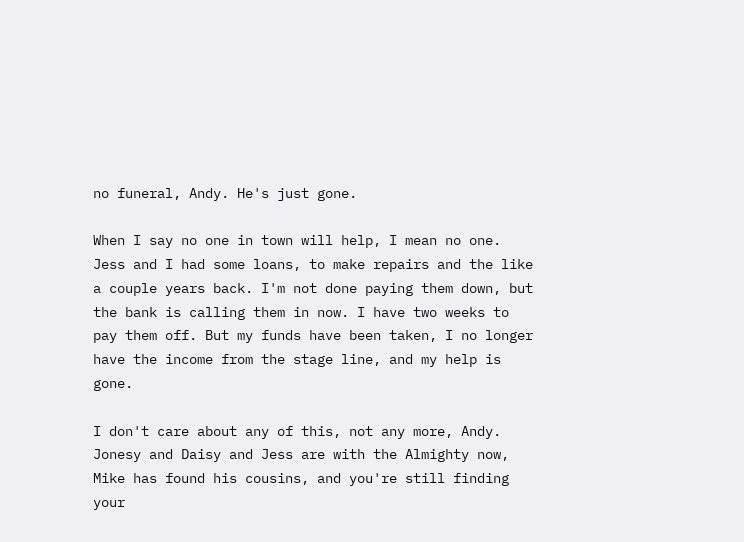no funeral, Andy. He's just gone.

When I say no one in town will help, I mean no one. Jess and I had some loans, to make repairs and the like a couple years back. I'm not done paying them down, but the bank is calling them in now. I have two weeks to pay them off. But my funds have been taken, I no longer have the income from the stage line, and my help is gone.

I don't care about any of this, not any more, Andy. Jonesy and Daisy and Jess are with the Almighty now, Mike has found his cousins, and you're still finding your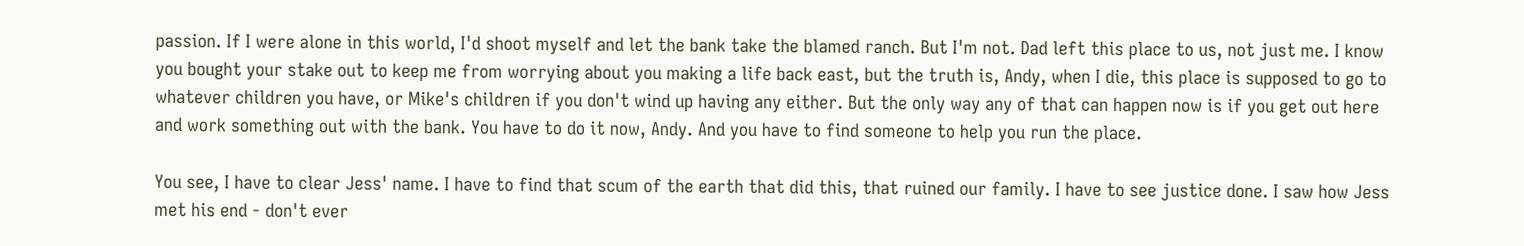passion. If I were alone in this world, I'd shoot myself and let the bank take the blamed ranch. But I'm not. Dad left this place to us, not just me. I know you bought your stake out to keep me from worrying about you making a life back east, but the truth is, Andy, when I die, this place is supposed to go to whatever children you have, or Mike's children if you don't wind up having any either. But the only way any of that can happen now is if you get out here and work something out with the bank. You have to do it now, Andy. And you have to find someone to help you run the place.

You see, I have to clear Jess' name. I have to find that scum of the earth that did this, that ruined our family. I have to see justice done. I saw how Jess met his end - don't ever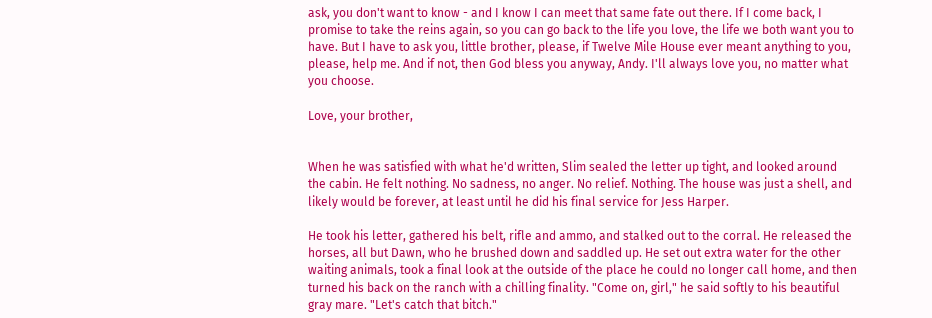ask, you don't want to know - and I know I can meet that same fate out there. If I come back, I promise to take the reins again, so you can go back to the life you love, the life we both want you to have. But I have to ask you, little brother, please, if Twelve Mile House ever meant anything to you, please, help me. And if not, then God bless you anyway, Andy. I'll always love you, no matter what you choose.

Love, your brother,


When he was satisfied with what he'd written, Slim sealed the letter up tight, and looked around the cabin. He felt nothing. No sadness, no anger. No relief. Nothing. The house was just a shell, and likely would be forever, at least until he did his final service for Jess Harper.

He took his letter, gathered his belt, rifle and ammo, and stalked out to the corral. He released the horses, all but Dawn, who he brushed down and saddled up. He set out extra water for the other waiting animals, took a final look at the outside of the place he could no longer call home, and then turned his back on the ranch with a chilling finality. "Come on, girl," he said softly to his beautiful gray mare. "Let's catch that bitch."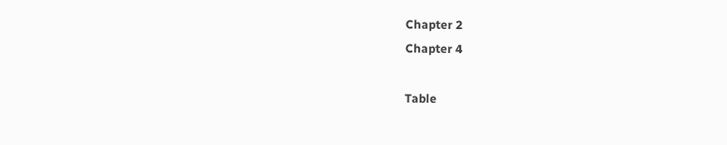Chapter 2
Chapter 4

Table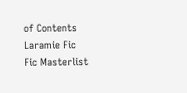of Contents
Laramie Fic
Fic Masterlist